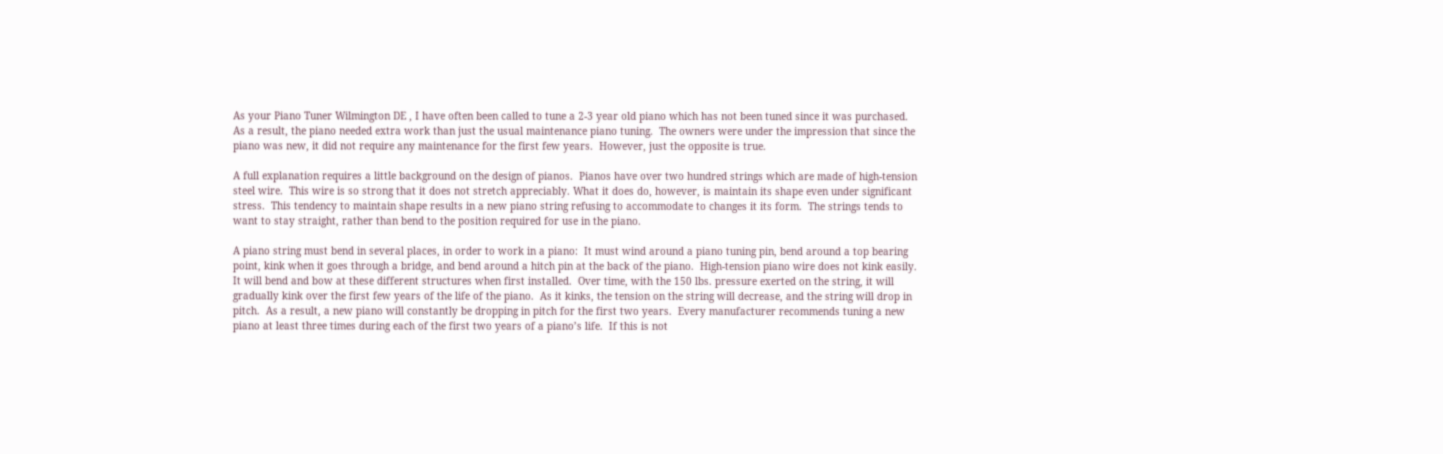As your Piano Tuner Wilmington DE , I have often been called to tune a 2-3 year old piano which has not been tuned since it was purchased.  As a result, the piano needed extra work than just the usual maintenance piano tuning.  The owners were under the impression that since the piano was new, it did not require any maintenance for the first few years.  However, just the opposite is true.

A full explanation requires a little background on the design of pianos.  Pianos have over two hundred strings which are made of high-tension steel wire.  This wire is so strong that it does not stretch appreciably. What it does do, however, is maintain its shape even under significant stress.  This tendency to maintain shape results in a new piano string refusing to accommodate to changes it its form.  The strings tends to want to stay straight, rather than bend to the position required for use in the piano.

A piano string must bend in several places, in order to work in a piano:  It must wind around a piano tuning pin, bend around a top bearing point, kink when it goes through a bridge, and bend around a hitch pin at the back of the piano.  High-tension piano wire does not kink easily.  It will bend and bow at these different structures when first installed.  Over time, with the 150 lbs. pressure exerted on the string, it will gradually kink over the first few years of the life of the piano.  As it kinks, the tension on the string will decrease, and the string will drop in pitch.  As a result, a new piano will constantly be dropping in pitch for the first two years.  Every manufacturer recommends tuning a new piano at least three times during each of the first two years of a piano’s life.  If this is not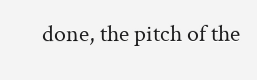done, the pitch of the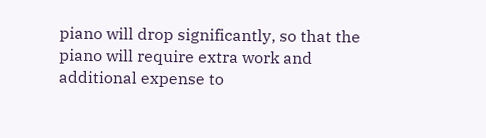piano will drop significantly, so that the piano will require extra work and additional expense to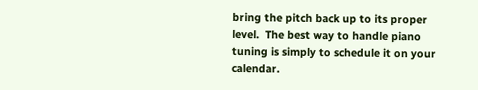bring the pitch back up to its proper level.  The best way to handle piano tuning is simply to schedule it on your calendar.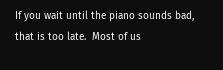If you wait until the piano sounds bad, that is too late.  Most of us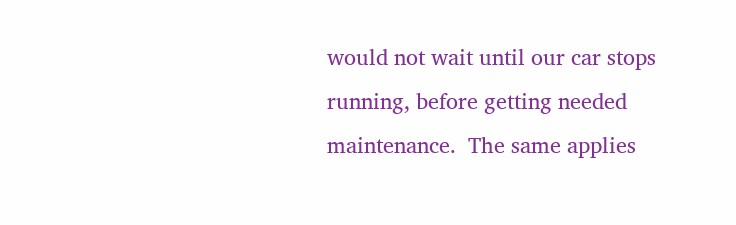would not wait until our car stops running, before getting needed maintenance.  The same applies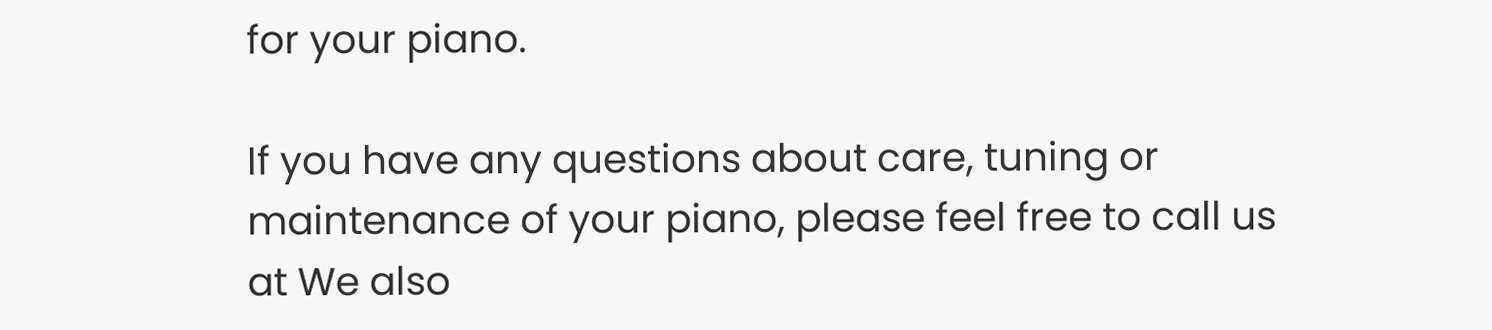for your piano.

If you have any questions about care, tuning or maintenance of your piano, please feel free to call us at We also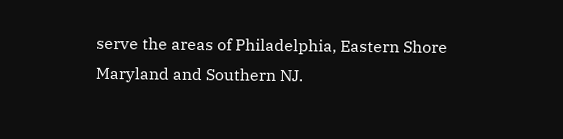serve the areas of Philadelphia, Eastern Shore Maryland and Southern NJ.